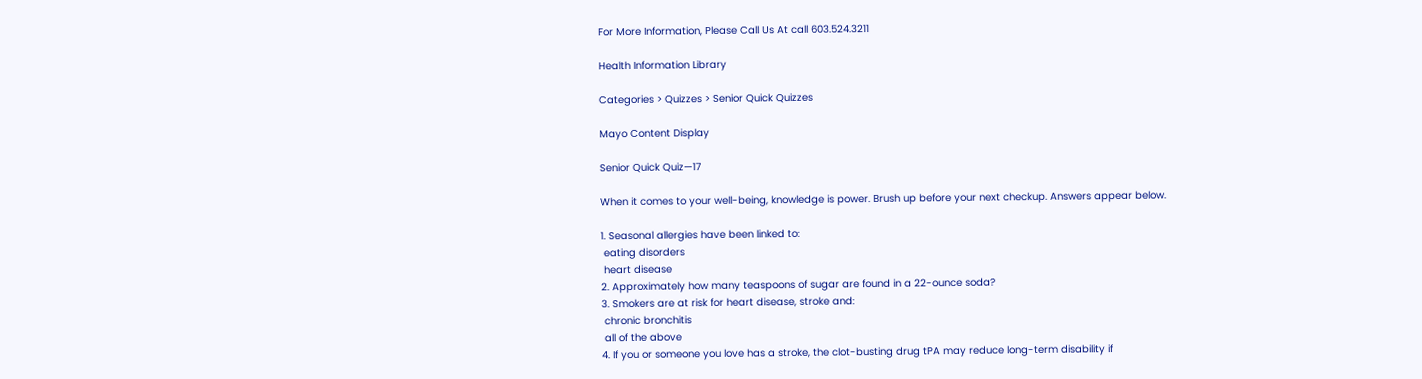For More Information, Please Call Us At call 603.524.3211

Health Information Library

Categories > Quizzes > Senior Quick Quizzes

Mayo Content Display

Senior Quick Quiz—17

When it comes to your well-being, knowledge is power. Brush up before your next checkup. Answers appear below.

1. Seasonal allergies have been linked to:
 eating disorders
 heart disease
2. Approximately how many teaspoons of sugar are found in a 22-ounce soda?
3. Smokers are at risk for heart disease, stroke and:
 chronic bronchitis
 all of the above
4. If you or someone you love has a stroke, the clot-busting drug tPA may reduce long-term disability if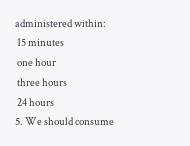administered within:
 15 minutes
 one hour
 three hours
 24 hours
5. We should consume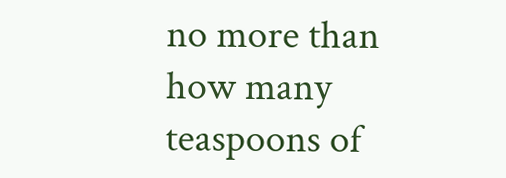no more than how many teaspoons of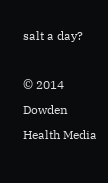salt a day?

© 2014 Dowden Health Media